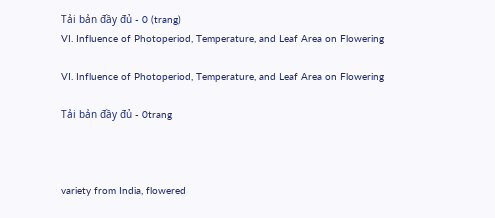Tải bản đầy đủ - 0 (trang)
VI. Influence of Photoperiod, Temperature, and Leaf Area on Flowering

VI. Influence of Photoperiod, Temperature, and Leaf Area on Flowering

Tải bản đầy đủ - 0trang



variety from India, flowered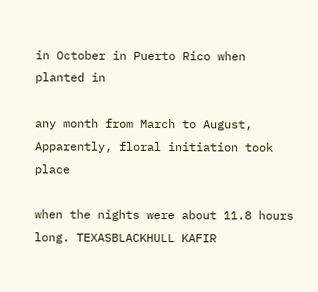in October in Puerto Rico when planted in

any month from March to August, Apparently, floral initiation took place

when the nights were about 11.8 hours long. TEXASBLACKHULL KAFIR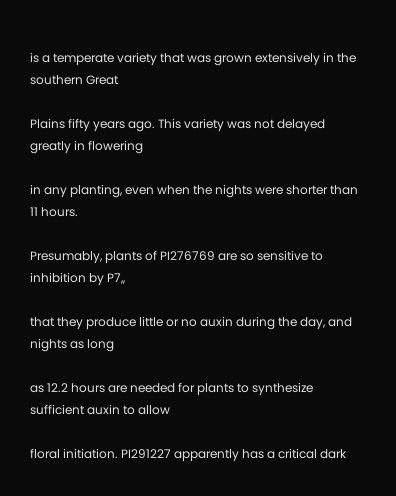is a temperate variety that was grown extensively in the southern Great

Plains fifty years ago. This variety was not delayed greatly in flowering

in any planting, even when the nights were shorter than 11 hours.

Presumably, plants of PI276769 are so sensitive to inhibition by P7,,

that they produce little or no auxin during the day, and nights as long

as 12.2 hours are needed for plants to synthesize sufficient auxin to allow

floral initiation. PI291227 apparently has a critical dark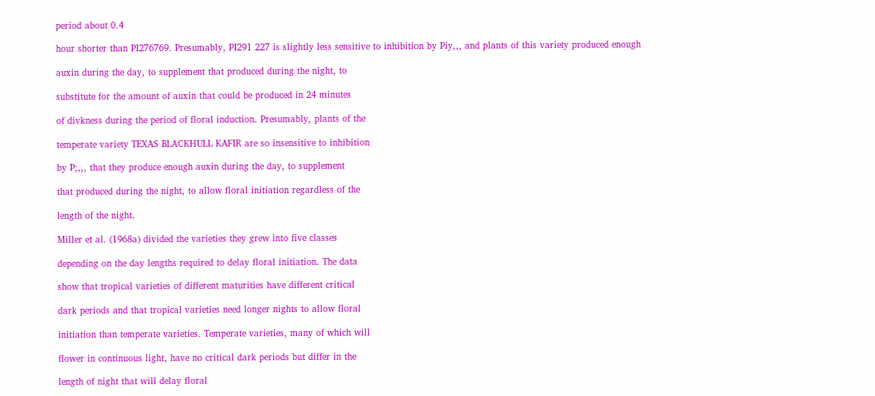period about 0.4

hour shorter than PI276769. Presumably, PI291 227 is slightly less sensitive to inhibition by Piy,,, and plants of this variety produced enough

auxin during the day, to supplement that produced during the night, to

substitute for the amount of auxin that could be produced in 24 minutes

of divkness during the period of floral induction. Presumably, plants of the

temperate variety TEXAS BLACKHULL KAFIR are so insensitive to inhibition

by P;,,, that they produce enough auxin during the day, to supplement

that produced during the night, to allow floral initiation regardless of the

length of the night.

Miller et al. (1968a) divided the varieties they grew into five classes

depending on the day lengths required to delay floral initiation. The data

show that tropical varieties of different maturities have different critical

dark periods and that tropical varieties need longer nights to allow floral

initiation than temperate varieties. Temperate varieties, many of which will

flower in continuous light, have no critical dark periods but differ in the

length of night that will delay floral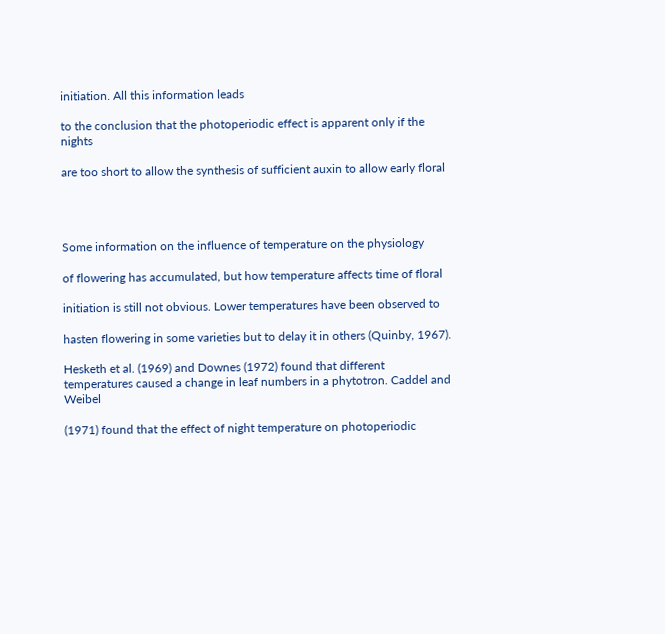initiation. All this information leads

to the conclusion that the photoperiodic effect is apparent only if the nights

are too short to allow the synthesis of sufficient auxin to allow early floral




Some information on the influence of temperature on the physiology

of flowering has accumulated, but how temperature affects time of floral

initiation is still not obvious. Lower temperatures have been observed to

hasten flowering in some varieties but to delay it in others (Quinby, 1967).

Hesketh et al. (1969) and Downes (1972) found that different temperatures caused a change in leaf numbers in a phytotron. Caddel and Weibel

(1971) found that the effect of night temperature on photoperiodic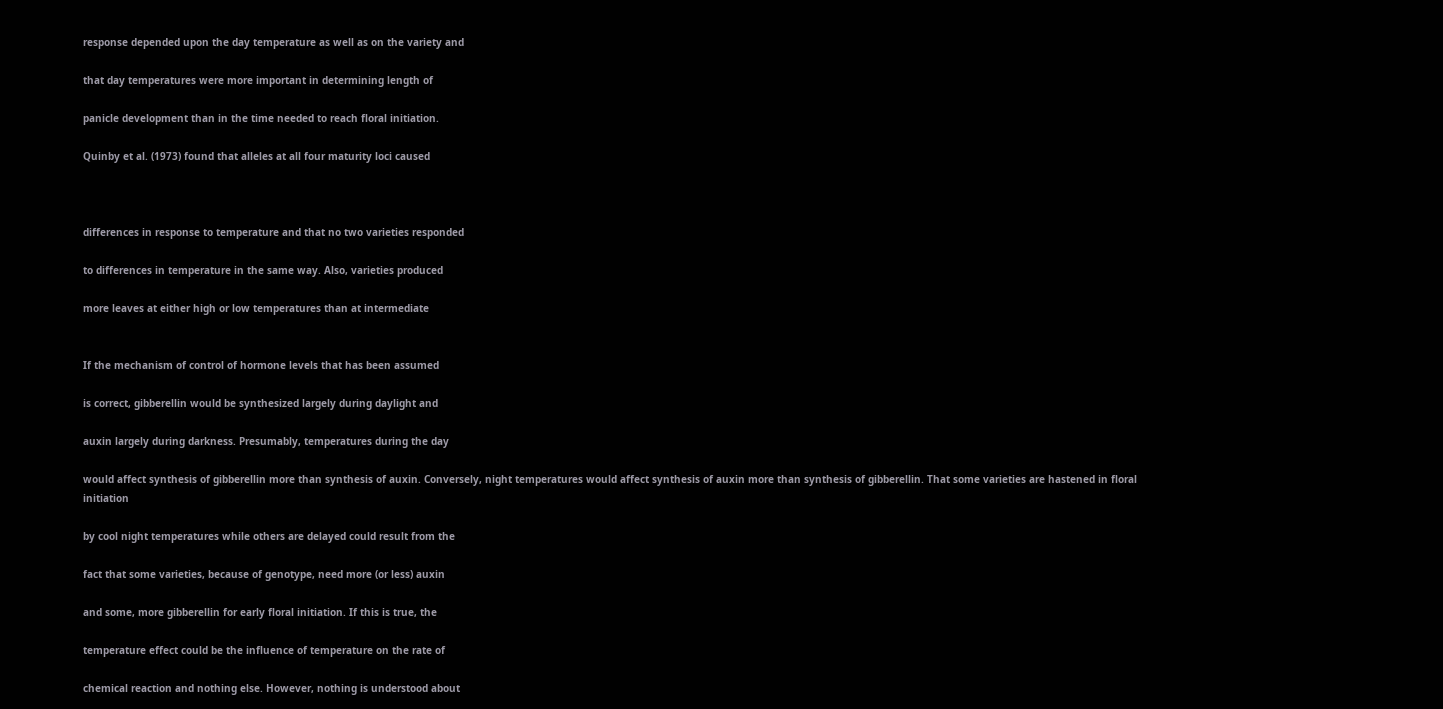response depended upon the day temperature as well as on the variety and

that day temperatures were more important in determining length of

panicle development than in the time needed to reach floral initiation.

Quinby et al. (1973) found that alleles at all four maturity loci caused



differences in response to temperature and that no two varieties responded

to differences in temperature in the same way. Also, varieties produced

more leaves at either high or low temperatures than at intermediate


If the mechanism of control of hormone levels that has been assumed

is correct, gibberellin would be synthesized largely during daylight and

auxin largely during darkness. Presumably, temperatures during the day

would affect synthesis of gibberellin more than synthesis of auxin. Conversely, night temperatures would affect synthesis of auxin more than synthesis of gibberellin. That some varieties are hastened in floral initiation

by cool night temperatures while others are delayed could result from the

fact that some varieties, because of genotype, need more (or less) auxin

and some, more gibberellin for early floral initiation. If this is true, the

temperature effect could be the influence of temperature on the rate of

chemical reaction and nothing else. However, nothing is understood about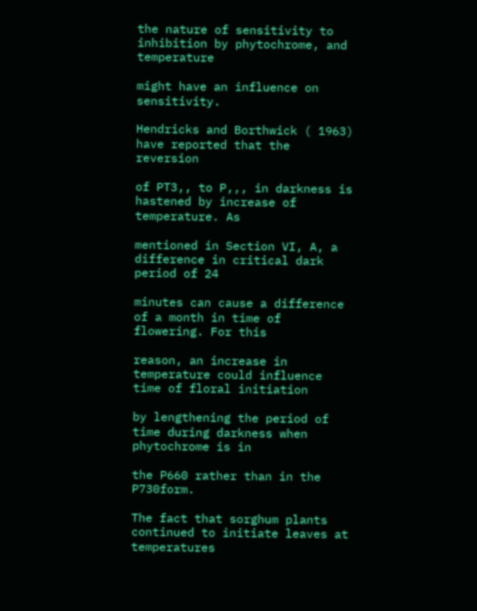the nature of sensitivity to inhibition by phytochrome, and temperature

might have an influence on sensitivity.

Hendricks and Borthwick ( 1963) have reported that the reversion

of PT3,, to P,,, in darkness is hastened by increase of temperature. As

mentioned in Section VI, A, a difference in critical dark period of 24

minutes can cause a difference of a month in time of flowering. For this

reason, an increase in temperature could influence time of floral initiation

by lengthening the period of time during darkness when phytochrome is in

the P660 rather than in the P730form.

The fact that sorghum plants continued to initiate leaves at temperatures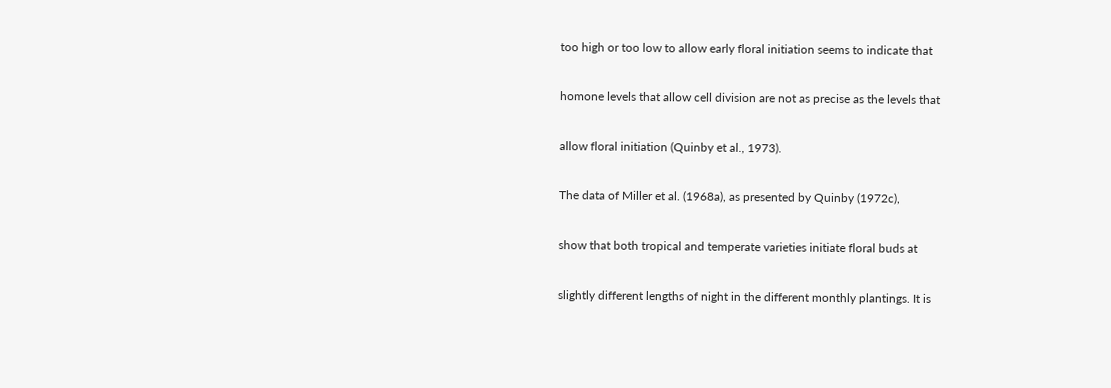too high or too low to allow early floral initiation seems to indicate that

homone levels that allow cell division are not as precise as the levels that

allow floral initiation (Quinby et al., 1973).

The data of Miller et al. (1968a), as presented by Quinby (1972c),

show that both tropical and temperate varieties initiate floral buds at

slightly different lengths of night in the different monthly plantings. It is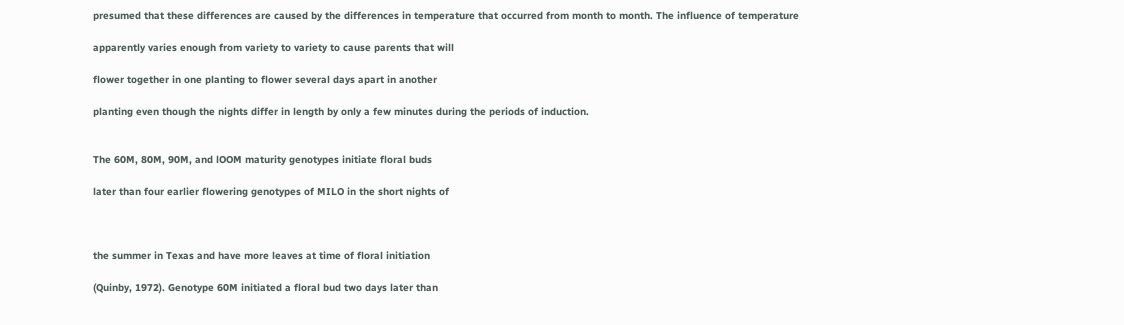presumed that these differences are caused by the differences in temperature that occurred from month to month. The influence of temperature

apparently varies enough from variety to variety to cause parents that will

flower together in one planting to flower several days apart in another

planting even though the nights differ in length by only a few minutes during the periods of induction.


The 60M, 80M, 90M, and lOOM maturity genotypes initiate floral buds

later than four earlier flowering genotypes of MILO in the short nights of



the summer in Texas and have more leaves at time of floral initiation

(Quinby, 1972). Genotype 60M initiated a floral bud two days later than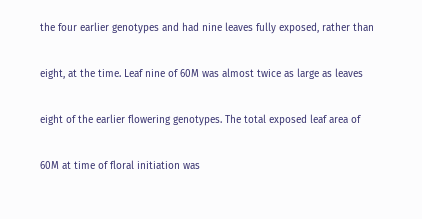the four earlier genotypes and had nine leaves fully exposed, rather than

eight, at the time. Leaf nine of 60M was almost twice as large as leaves

eight of the earlier flowering genotypes. The total exposed leaf area of

60M at time of floral initiation was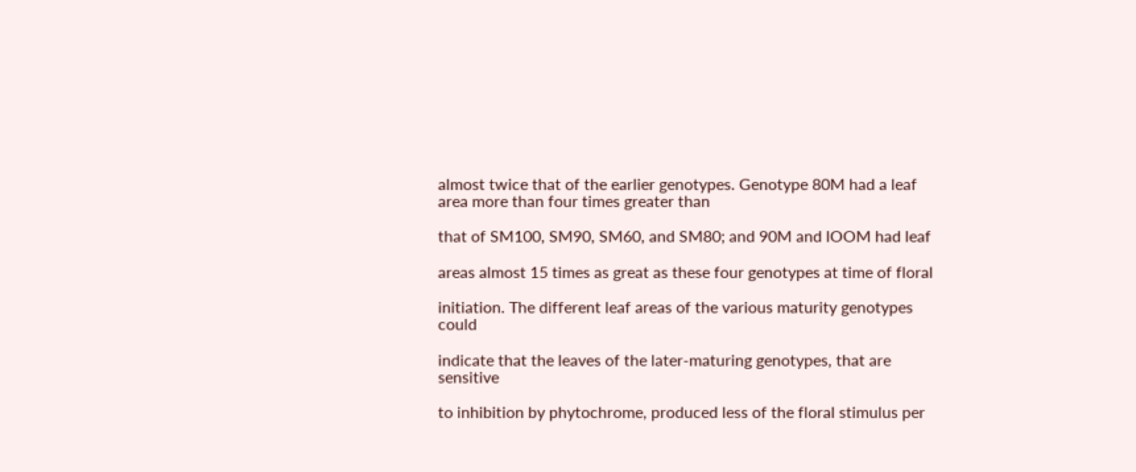almost twice that of the earlier genotypes. Genotype 80M had a leaf area more than four times greater than

that of SM100, SM90, SM60, and SM80; and 90M and lOOM had leaf

areas almost 15 times as great as these four genotypes at time of floral

initiation. The different leaf areas of the various maturity genotypes could

indicate that the leaves of the later-maturing genotypes, that are sensitive

to inhibition by phytochrome, produced less of the floral stimulus per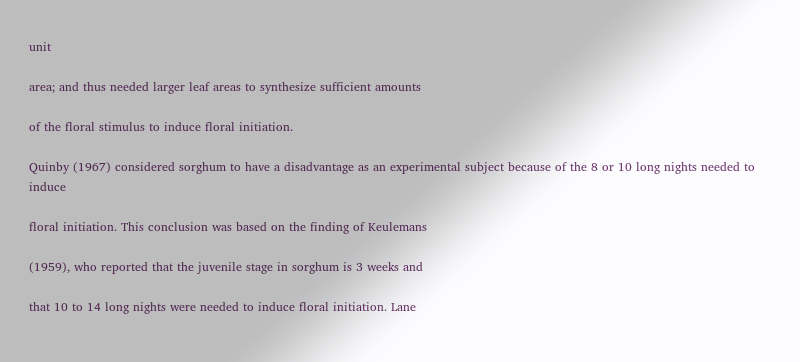unit

area; and thus needed larger leaf areas to synthesize sufficient amounts

of the floral stimulus to induce floral initiation.

Quinby (1967) considered sorghum to have a disadvantage as an experimental subject because of the 8 or 10 long nights needed to induce

floral initiation. This conclusion was based on the finding of Keulemans

(1959), who reported that the juvenile stage in sorghum is 3 weeks and

that 10 to 14 long nights were needed to induce floral initiation. Lane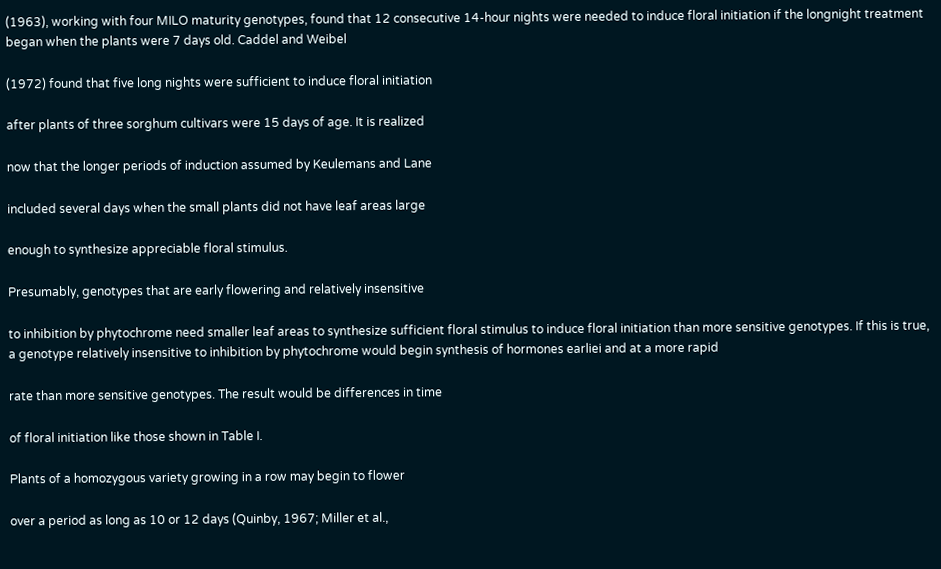(1963), working with four MILO maturity genotypes, found that 12 consecutive 14-hour nights were needed to induce floral initiation if the longnight treatment began when the plants were 7 days old. Caddel and Weibel

(1972) found that five long nights were sufficient to induce floral initiation

after plants of three sorghum cultivars were 15 days of age. It is realized

now that the longer periods of induction assumed by Keulemans and Lane

included several days when the small plants did not have leaf areas large

enough to synthesize appreciable floral stimulus.

Presumably, genotypes that are early flowering and relatively insensitive

to inhibition by phytochrome need smaller leaf areas to synthesize sufficient floral stimulus to induce floral initiation than more sensitive genotypes. If this is true, a genotype relatively insensitive to inhibition by phytochrome would begin synthesis of hormones earliei and at a more rapid

rate than more sensitive genotypes. The result would be differences in time

of floral initiation like those shown in Table I.

Plants of a homozygous variety growing in a row may begin to flower

over a period as long as 10 or 12 days (Quinby, 1967; Miller et al.,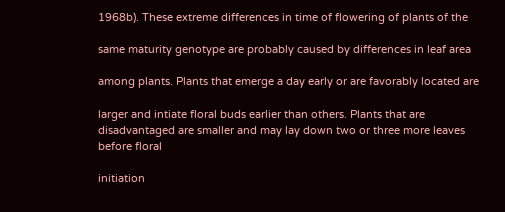1968b). These extreme differences in time of flowering of plants of the

same maturity genotype are probably caused by differences in leaf area

among plants. Plants that emerge a day early or are favorably located are

larger and intiate floral buds earlier than others. Plants that are disadvantaged are smaller and may lay down two or three more leaves before floral

initiation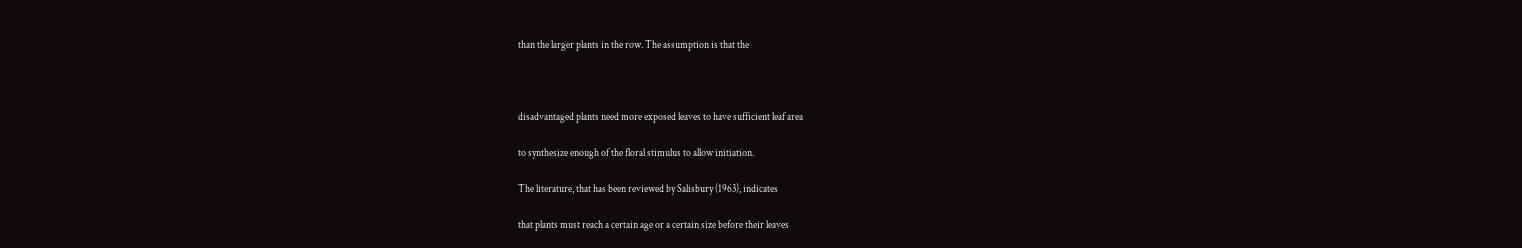than the larger plants in the row. The assumption is that the



disadvantaged plants need more exposed leaves to have sufficient leaf area

to synthesize enough of the floral stimulus to allow initiation.

The literature, that has been reviewed by Salisbury (1963), indicates

that plants must reach a certain age or a certain size before their leaves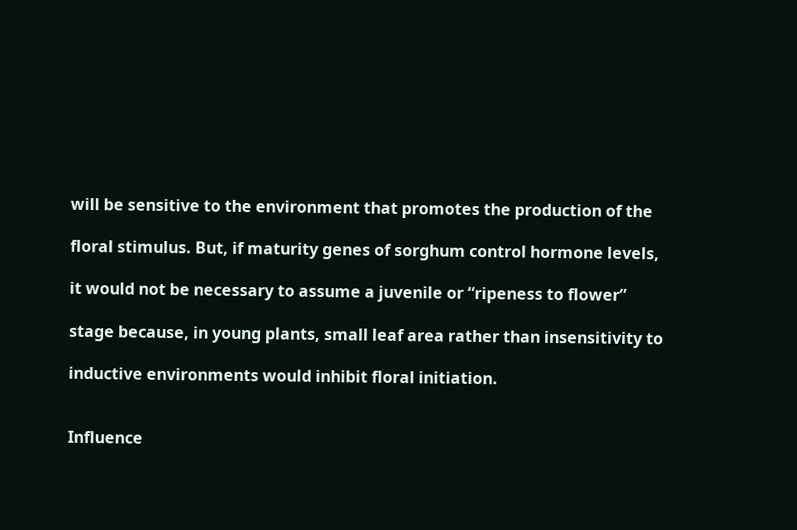will be sensitive to the environment that promotes the production of the

floral stimulus. But, if maturity genes of sorghum control hormone levels,

it would not be necessary to assume a juvenile or “ripeness to flower”

stage because, in young plants, small leaf area rather than insensitivity to

inductive environments would inhibit floral initiation.


Influence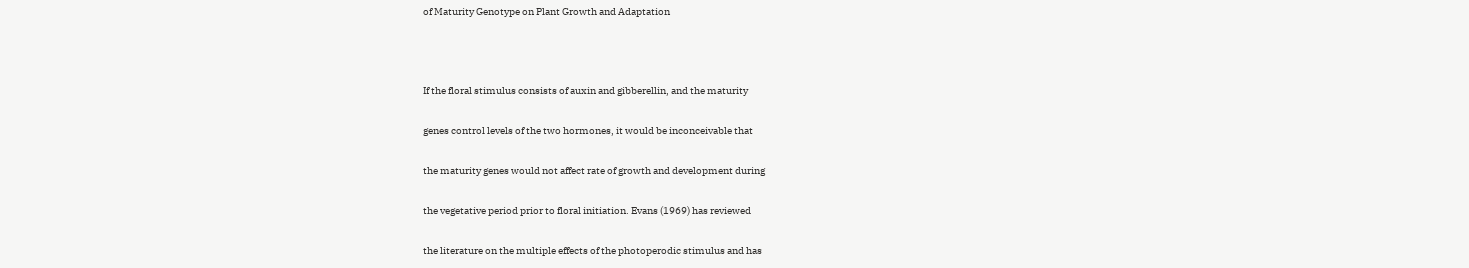of Maturity Genotype on Plant Growth and Adaptation



If the floral stimulus consists of auxin and gibberellin, and the maturity

genes control levels of the two hormones, it would be inconceivable that

the maturity genes would not affect rate of growth and development during

the vegetative period prior to floral initiation. Evans (1969) has reviewed

the literature on the multiple effects of the photoperodic stimulus and has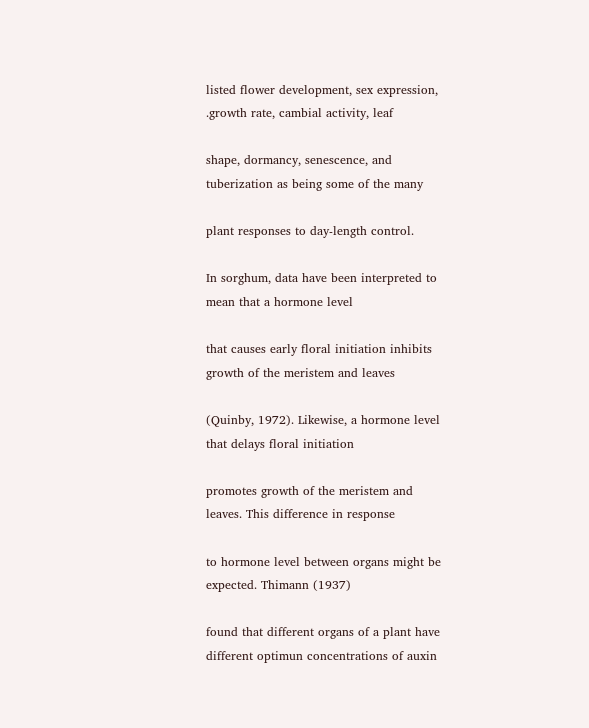listed flower development, sex expression, .growth rate, cambial activity, leaf

shape, dormancy, senescence, and tuberization as being some of the many

plant responses to day-length control.

In sorghum, data have been interpreted to mean that a hormone level

that causes early floral initiation inhibits growth of the meristem and leaves

(Quinby, 1972). Likewise, a hormone level that delays floral initiation

promotes growth of the meristem and leaves. This difference in response

to hormone level between organs might be expected. Thimann (1937)

found that different organs of a plant have different optimun concentrations of auxin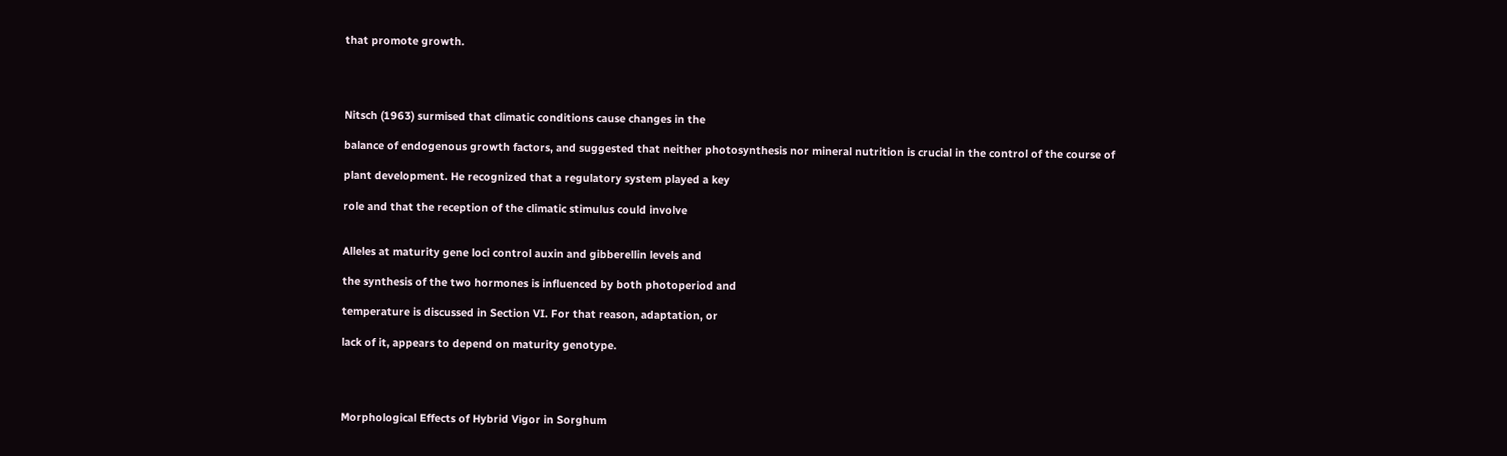that promote growth.




Nitsch (1963) surmised that climatic conditions cause changes in the

balance of endogenous growth factors, and suggested that neither photosynthesis nor mineral nutrition is crucial in the control of the course of

plant development. He recognized that a regulatory system played a key

role and that the reception of the climatic stimulus could involve


Alleles at maturity gene loci control auxin and gibberellin levels and

the synthesis of the two hormones is influenced by both photoperiod and

temperature is discussed in Section VI. For that reason, adaptation, or

lack of it, appears to depend on maturity genotype.




Morphological Effects of Hybrid Vigor in Sorghum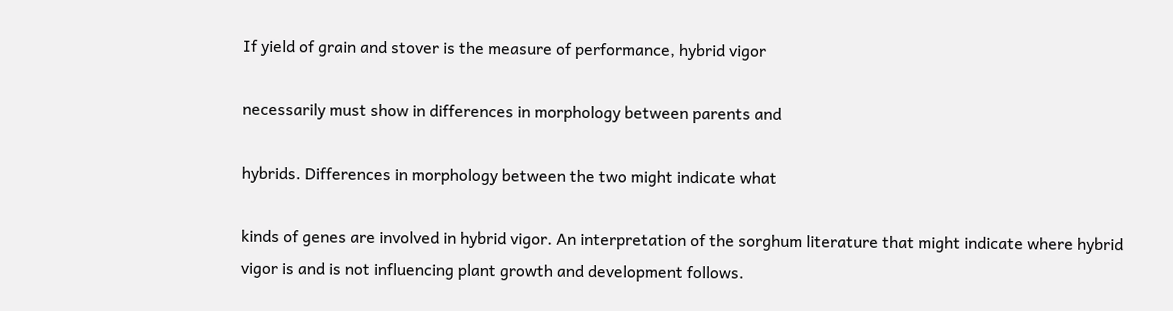If yield of grain and stover is the measure of performance, hybrid vigor

necessarily must show in differences in morphology between parents and

hybrids. Differences in morphology between the two might indicate what

kinds of genes are involved in hybrid vigor. An interpretation of the sorghum literature that might indicate where hybrid vigor is and is not influencing plant growth and development follows.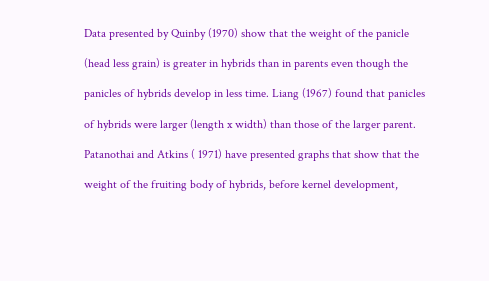Data presented by Quinby (1970) show that the weight of the panicle

(head less grain) is greater in hybrids than in parents even though the

panicles of hybrids develop in less time. Liang (1967) found that panicles

of hybrids were larger (length x width) than those of the larger parent.

Patanothai and Atkins ( 1971) have presented graphs that show that the

weight of the fruiting body of hybrids, before kernel development,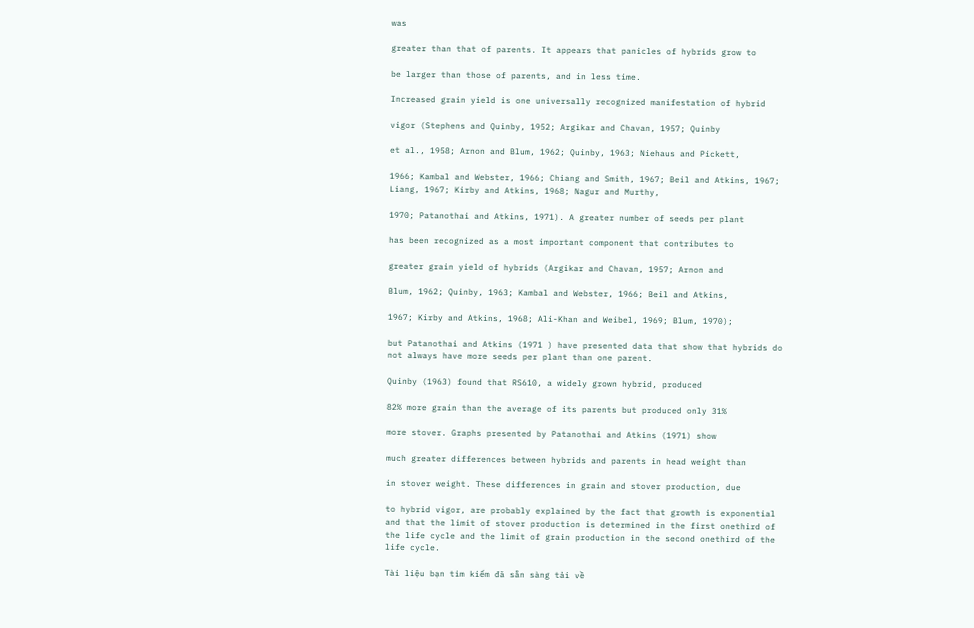was

greater than that of parents. It appears that panicles of hybrids grow to

be larger than those of parents, and in less time.

Increased grain yield is one universally recognized manifestation of hybrid

vigor (Stephens and Quinby, 1952; Argikar and Chavan, 1957; Quinby

et al., 1958; Arnon and Blum, 1962; Quinby, 1963; Niehaus and Pickett,

1966; Kambal and Webster, 1966; Chiang and Smith, 1967; Beil and Atkins, 1967; Liang, 1967; Kirby and Atkins, 1968; Nagur and Murthy,

1970; Patanothai and Atkins, 1971). A greater number of seeds per plant

has been recognized as a most important component that contributes to

greater grain yield of hybrids (Argikar and Chavan, 1957; Arnon and

Blum, 1962; Quinby, 1963; Kambal and Webster, 1966; Beil and Atkins,

1967; Kirby and Atkins, 1968; Ali-Khan and Weibel, 1969; Blum, 1970);

but Patanothai and Atkins (1971 ) have presented data that show that hybrids do not always have more seeds per plant than one parent.

Quinby (1963) found that RS610, a widely grown hybrid, produced

82% more grain than the average of its parents but produced only 31%

more stover. Graphs presented by Patanothai and Atkins (1971) show

much greater differences between hybrids and parents in head weight than

in stover weight. These differences in grain and stover production, due

to hybrid vigor, are probably explained by the fact that growth is exponential and that the limit of stover production is determined in the first onethird of the life cycle and the limit of grain production in the second onethird of the life cycle.

Tài liệu bạn tìm kiếm đã sẵn sàng tải về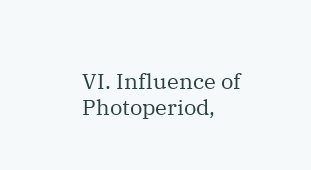VI. Influence of Photoperiod,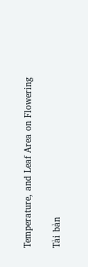Temperature, and Leaf Area on Flowering

Tải bản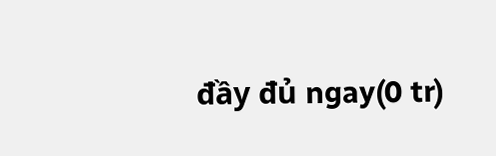đầy đủ ngay(0 tr)